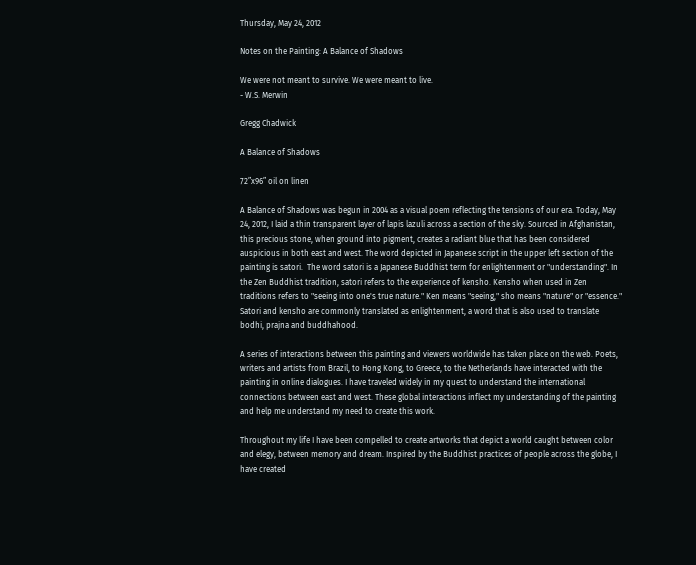Thursday, May 24, 2012

Notes on the Painting: A Balance of Shadows

We were not meant to survive. We were meant to live.
- W.S. Merwin

Gregg Chadwick

A Balance of Shadows

72”x96” oil on linen

A Balance of Shadows was begun in 2004 as a visual poem reflecting the tensions of our era. Today, May 24, 2012, I laid a thin transparent layer of lapis lazuli across a section of the sky. Sourced in Afghanistan, this precious stone, when ground into pigment, creates a radiant blue that has been considered auspicious in both east and west. The word depicted in Japanese script in the upper left section of the painting is satori.  The word satori is a Japanese Buddhist term for enlightenment or "understanding". In the Zen Buddhist tradition, satori refers to the experience of kensho. Kensho when used in Zen traditions refers to "seeing into one's true nature." Ken means "seeing," sho means "nature" or "essence." Satori and kensho are commonly translated as enlightenment, a word that is also used to translate bodhi, prajna and buddhahood.

A series of interactions between this painting and viewers worldwide has taken place on the web. Poets, writers and artists from Brazil, to Hong Kong, to Greece, to the Netherlands have interacted with the painting in online dialogues. I have traveled widely in my quest to understand the international connections between east and west. These global interactions inflect my understanding of the painting and help me understand my need to create this work.

Throughout my life I have been compelled to create artworks that depict a world caught between color and elegy, between memory and dream. Inspired by the Buddhist practices of people across the globe, I have created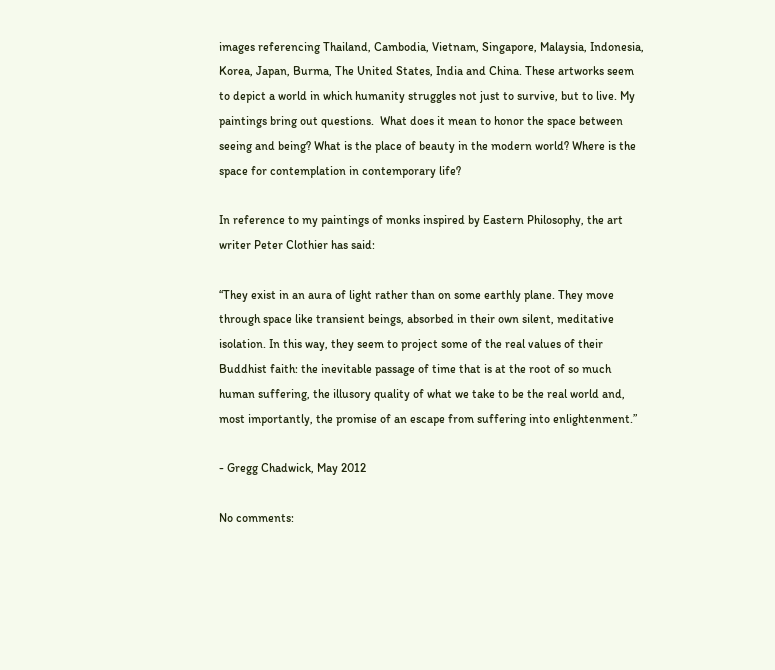images referencing Thailand, Cambodia, Vietnam, Singapore, Malaysia, Indonesia, Korea, Japan, Burma, The United States, India and China. These artworks seem to depict a world in which humanity struggles not just to survive, but to live. My paintings bring out questions.  What does it mean to honor the space between seeing and being? What is the place of beauty in the modern world? Where is the space for contemplation in contemporary life?

In reference to my paintings of monks inspired by Eastern Philosophy, the art writer Peter Clothier has said:

“They exist in an aura of light rather than on some earthly plane. They move through space like transient beings, absorbed in their own silent, meditative isolation. In this way, they seem to project some of the real values of their Buddhist faith: the inevitable passage of time that is at the root of so much human suffering, the illusory quality of what we take to be the real world and, most importantly, the promise of an escape from suffering into enlightenment.”

- Gregg Chadwick, May 2012

No comments: